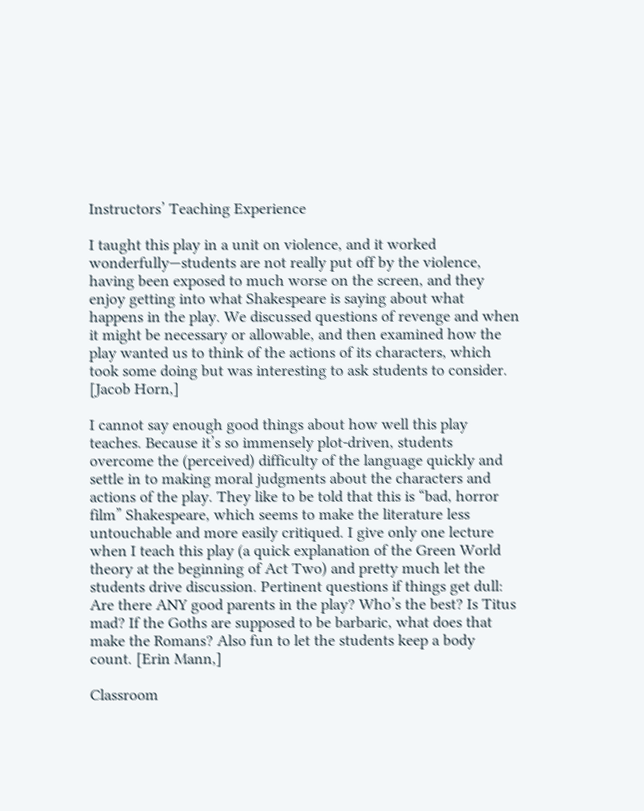Instructors’ Teaching Experience

I taught this play in a unit on violence, and it worked wonderfully—students are not really put off by the violence, having been exposed to much worse on the screen, and they enjoy getting into what Shakespeare is saying about what happens in the play. We discussed questions of revenge and when it might be necessary or allowable, and then examined how the play wanted us to think of the actions of its characters, which took some doing but was interesting to ask students to consider. [Jacob Horn,]

I cannot say enough good things about how well this play teaches. Because it’s so immensely plot-driven, students overcome the (perceived) difficulty of the language quickly and settle in to making moral judgments about the characters and actions of the play. They like to be told that this is “bad, horror film” Shakespeare, which seems to make the literature less untouchable and more easily critiqued. I give only one lecture when I teach this play (a quick explanation of the Green World theory at the beginning of Act Two) and pretty much let the students drive discussion. Pertinent questions if things get dull: Are there ANY good parents in the play? Who’s the best? Is Titus mad? If the Goths are supposed to be barbaric, what does that make the Romans? Also fun to let the students keep a body count. [Erin Mann,]

Classroom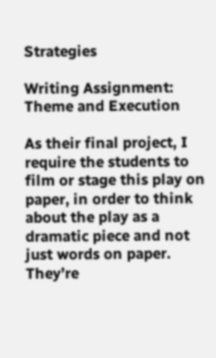Strategies

Writing Assignment: Theme and Execution

As their final project, I require the students to film or stage this play on paper, in order to think about the play as a dramatic piece and not just words on paper. They’re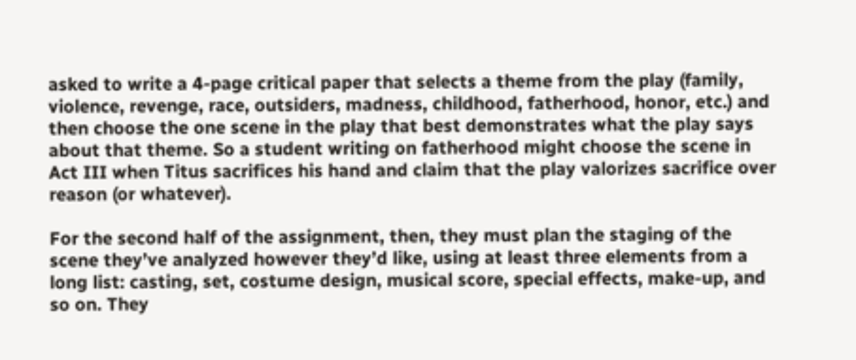asked to write a 4-page critical paper that selects a theme from the play (family, violence, revenge, race, outsiders, madness, childhood, fatherhood, honor, etc.) and then choose the one scene in the play that best demonstrates what the play says about that theme. So a student writing on fatherhood might choose the scene in Act III when Titus sacrifices his hand and claim that the play valorizes sacrifice over reason (or whatever).

For the second half of the assignment, then, they must plan the staging of the scene they’ve analyzed however they’d like, using at least three elements from a long list: casting, set, costume design, musical score, special effects, make-up, and so on. They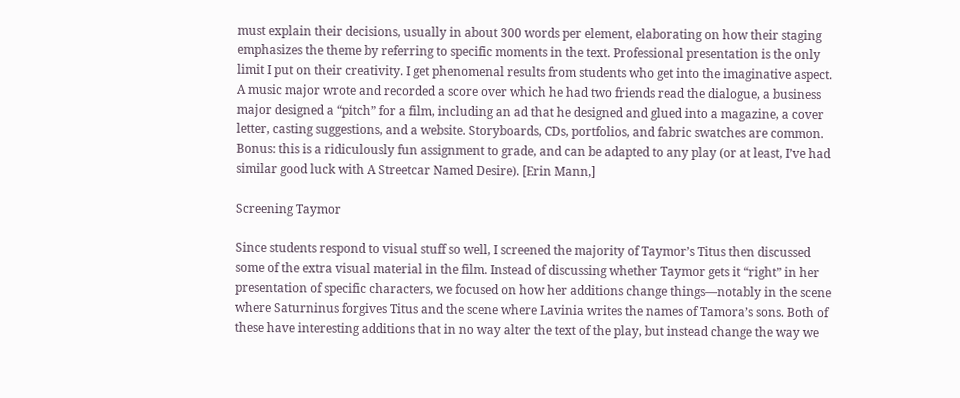must explain their decisions, usually in about 300 words per element, elaborating on how their staging emphasizes the theme by referring to specific moments in the text. Professional presentation is the only limit I put on their creativity. I get phenomenal results from students who get into the imaginative aspect. A music major wrote and recorded a score over which he had two friends read the dialogue, a business major designed a “pitch” for a film, including an ad that he designed and glued into a magazine, a cover letter, casting suggestions, and a website. Storyboards, CDs, portfolios, and fabric swatches are common. Bonus: this is a ridiculously fun assignment to grade, and can be adapted to any play (or at least, I’ve had similar good luck with A Streetcar Named Desire). [Erin Mann,]

Screening Taymor

Since students respond to visual stuff so well, I screened the majority of Taymor’s Titus then discussed some of the extra visual material in the film. Instead of discussing whether Taymor gets it “right” in her presentation of specific characters, we focused on how her additions change things—notably in the scene where Saturninus forgives Titus and the scene where Lavinia writes the names of Tamora’s sons. Both of these have interesting additions that in no way alter the text of the play, but instead change the way we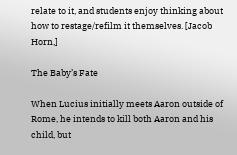relate to it, and students enjoy thinking about how to restage/refilm it themselves. [Jacob Horn,]

The Baby’s Fate

When Lucius initially meets Aaron outside of Rome, he intends to kill both Aaron and his child, but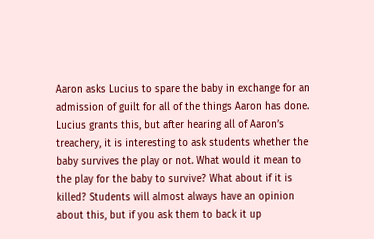Aaron asks Lucius to spare the baby in exchange for an admission of guilt for all of the things Aaron has done. Lucius grants this, but after hearing all of Aaron’s treachery, it is interesting to ask students whether the baby survives the play or not. What would it mean to the play for the baby to survive? What about if it is killed? Students will almost always have an opinion about this, but if you ask them to back it up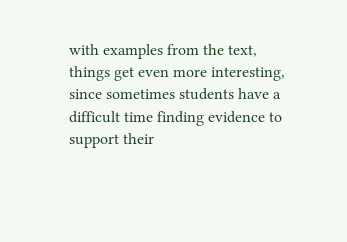with examples from the text, things get even more interesting, since sometimes students have a difficult time finding evidence to support their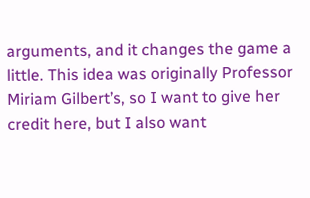arguments, and it changes the game a little. This idea was originally Professor Miriam Gilbert’s, so I want to give her credit here, but I also want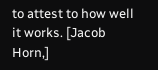to attest to how well it works. [Jacob Horn,]